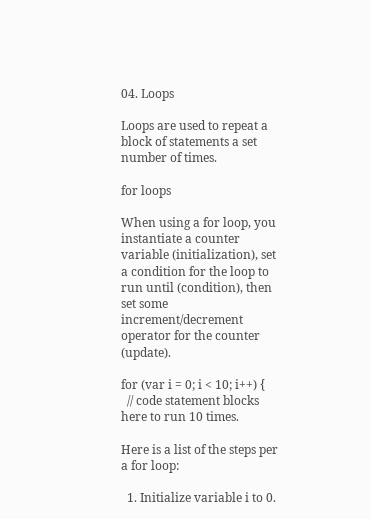04. Loops

Loops are used to repeat a block of statements a set number of times.

for loops

When using a for loop, you instantiate a counter variable (initialization), set a condition for the loop to run until (condition), then set some increment/decrement operator for the counter (update).

for (var i = 0; i < 10; i++) {
  // code statement blocks here to run 10 times.

Here is a list of the steps per a for loop:

  1. Initialize variable i to 0.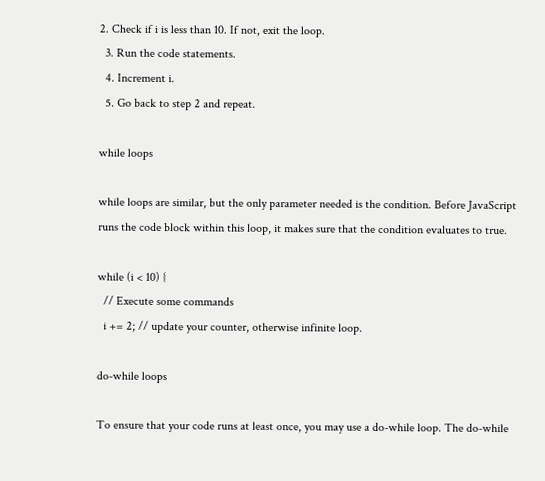2. Check if i is less than 10. If not, exit the loop.
  3. Run the code statements.
  4. Increment i.
  5. Go back to step 2 and repeat.

while loops

while loops are similar, but the only parameter needed is the condition. Before JavaScript runs the code block within this loop, it makes sure that the condition evaluates to true.

while (i < 10) {
  // Execute some commands
  i += 2; // update your counter, otherwise infinite loop.

do-while loops

To ensure that your code runs at least once, you may use a do-while loop. The do-while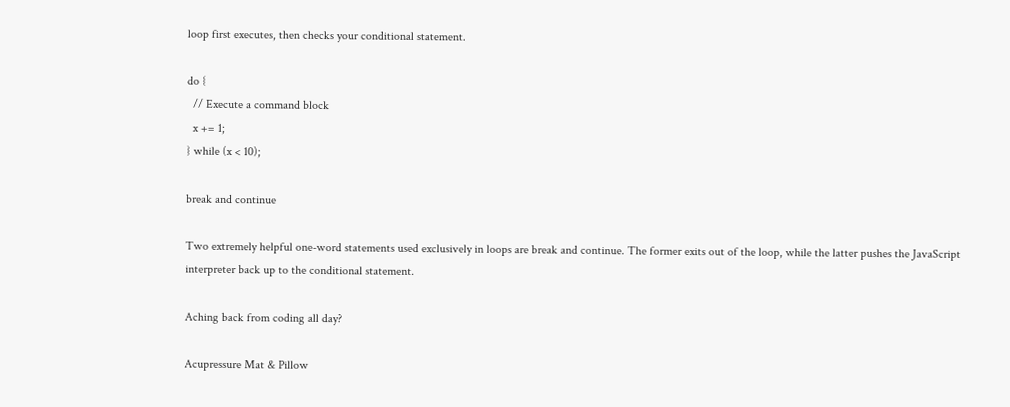loop first executes, then checks your conditional statement.

do {
  // Execute a command block
  x += 1;
} while (x < 10);

break and continue

Two extremely helpful one-word statements used exclusively in loops are break and continue. The former exits out of the loop, while the latter pushes the JavaScript interpreter back up to the conditional statement.

Aching back from coding all day?

Acupressure Mat & Pillow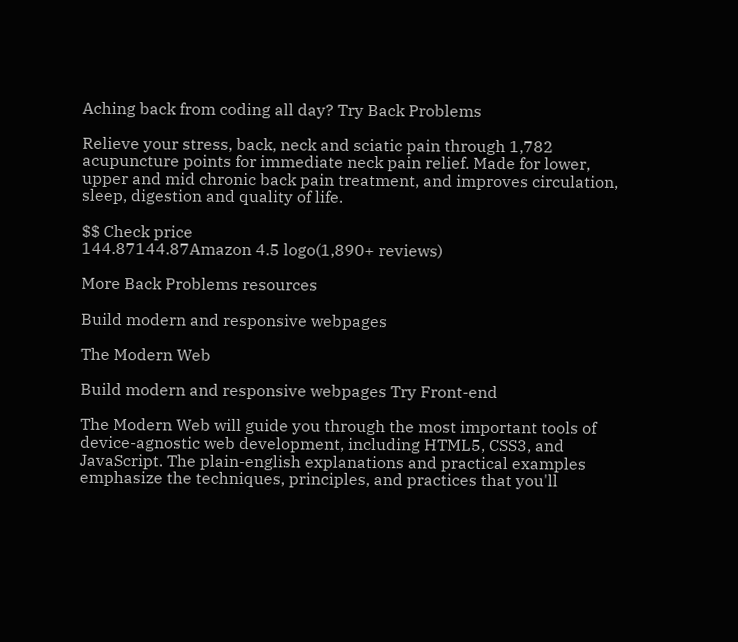Aching back from coding all day? Try Back Problems

Relieve your stress, back, neck and sciatic pain through 1,782 acupuncture points for immediate neck pain relief. Made for lower, upper and mid chronic back pain treatment, and improves circulation, sleep, digestion and quality of life.

$$ Check price
144.87144.87Amazon 4.5 logo(1,890+ reviews)

More Back Problems resources

Build modern and responsive webpages

The Modern Web

Build modern and responsive webpages Try Front-end

The Modern Web will guide you through the most important tools of device-agnostic web development, including HTML5, CSS3, and JavaScript. The plain-english explanations and practical examples emphasize the techniques, principles, and practices that you'll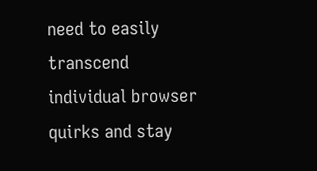need to easily transcend individual browser quirks and stay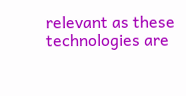relevant as these technologies are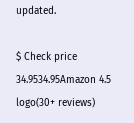updated.

$ Check price
34.9534.95Amazon 4.5 logo(30+ reviews)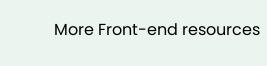More Front-end resources